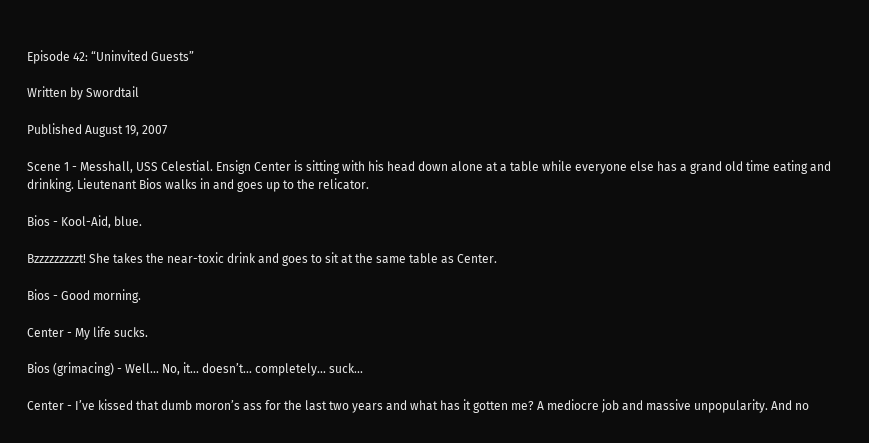Episode 42: “Uninvited Guests”

Written by Swordtail

Published August 19, 2007

Scene 1 - Messhall, USS Celestial. Ensign Center is sitting with his head down alone at a table while everyone else has a grand old time eating and drinking. Lieutenant Bios walks in and goes up to the relicator.

Bios - Kool-Aid, blue.

Bzzzzzzzzzt! She takes the near-toxic drink and goes to sit at the same table as Center.

Bios - Good morning.

Center - My life sucks.

Bios (grimacing) - Well... No, it... doesn’t... completely... suck...

Center - I’ve kissed that dumb moron’s ass for the last two years and what has it gotten me? A mediocre job and massive unpopularity. And no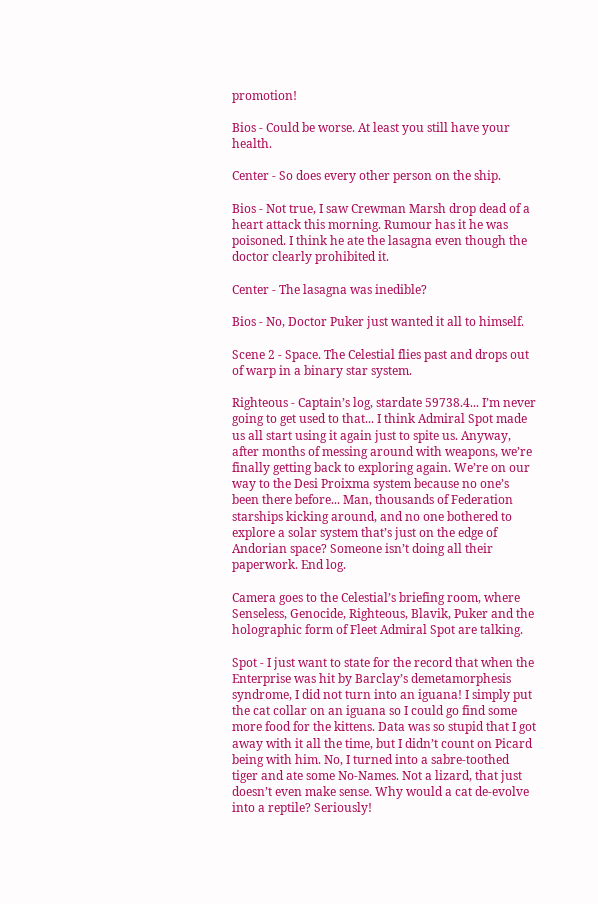promotion!

Bios - Could be worse. At least you still have your health.

Center - So does every other person on the ship.

Bios - Not true, I saw Crewman Marsh drop dead of a heart attack this morning. Rumour has it he was poisoned. I think he ate the lasagna even though the doctor clearly prohibited it.

Center - The lasagna was inedible?

Bios - No, Doctor Puker just wanted it all to himself.

Scene 2 - Space. The Celestial flies past and drops out of warp in a binary star system.

Righteous - Captain’s log, stardate 59738.4... I’m never going to get used to that... I think Admiral Spot made us all start using it again just to spite us. Anyway, after months of messing around with weapons, we’re finally getting back to exploring again. We’re on our way to the Desi Proixma system because no one’s been there before... Man, thousands of Federation starships kicking around, and no one bothered to explore a solar system that’s just on the edge of Andorian space? Someone isn’t doing all their paperwork. End log.

Camera goes to the Celestial’s briefing room, where Senseless, Genocide, Righteous, Blavik, Puker and the holographic form of Fleet Admiral Spot are talking.

Spot - I just want to state for the record that when the Enterprise was hit by Barclay’s demetamorphesis syndrome, I did not turn into an iguana! I simply put the cat collar on an iguana so I could go find some more food for the kittens. Data was so stupid that I got away with it all the time, but I didn’t count on Picard being with him. No, I turned into a sabre-toothed tiger and ate some No-Names. Not a lizard, that just doesn’t even make sense. Why would a cat de-evolve into a reptile? Seriously!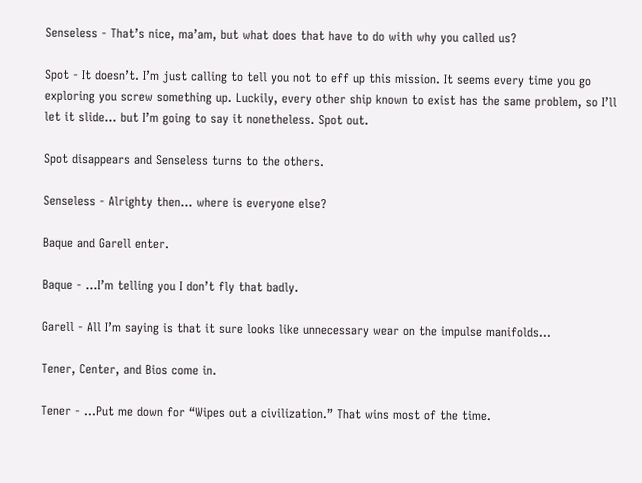Senseless - That’s nice, ma’am, but what does that have to do with why you called us?

Spot - It doesn’t. I’m just calling to tell you not to eff up this mission. It seems every time you go exploring you screw something up. Luckily, every other ship known to exist has the same problem, so I’ll let it slide... but I’m going to say it nonetheless. Spot out.

Spot disappears and Senseless turns to the others.

Senseless - Alrighty then... where is everyone else?

Baque and Garell enter.

Baque - ...I’m telling you I don’t fly that badly.

Garell - All I’m saying is that it sure looks like unnecessary wear on the impulse manifolds...

Tener, Center, and Bios come in.

Tener - ...Put me down for “Wipes out a civilization.” That wins most of the time.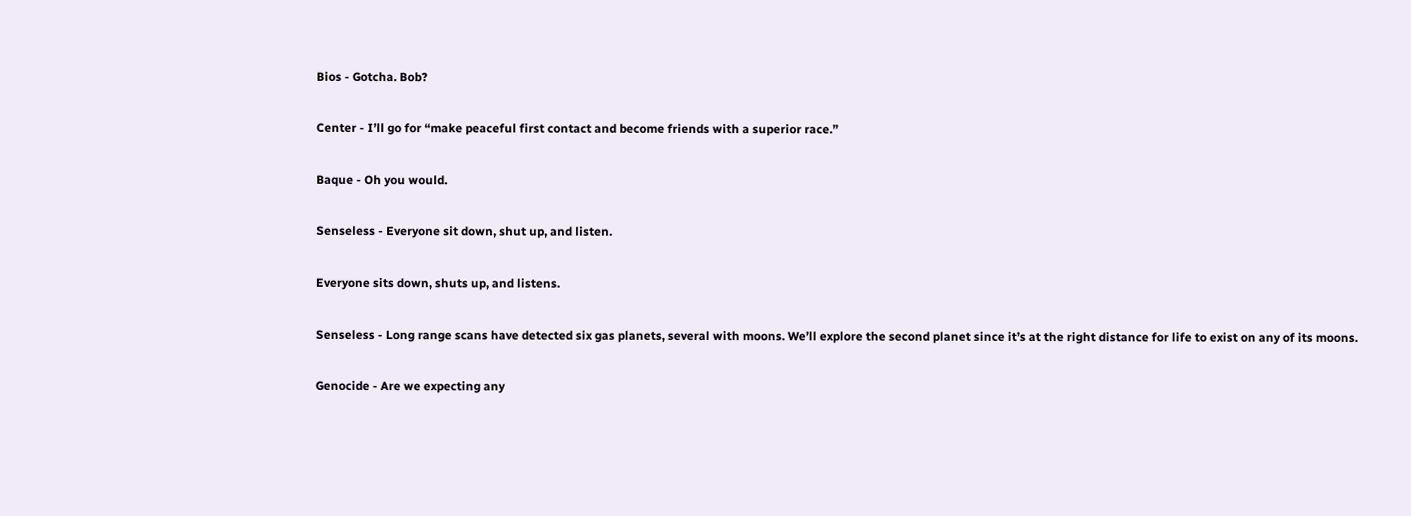Bios - Gotcha. Bob?

Center - I’ll go for “make peaceful first contact and become friends with a superior race.”

Baque - Oh you would.

Senseless - Everyone sit down, shut up, and listen.

Everyone sits down, shuts up, and listens.

Senseless - Long range scans have detected six gas planets, several with moons. We’ll explore the second planet since it’s at the right distance for life to exist on any of its moons.

Genocide - Are we expecting any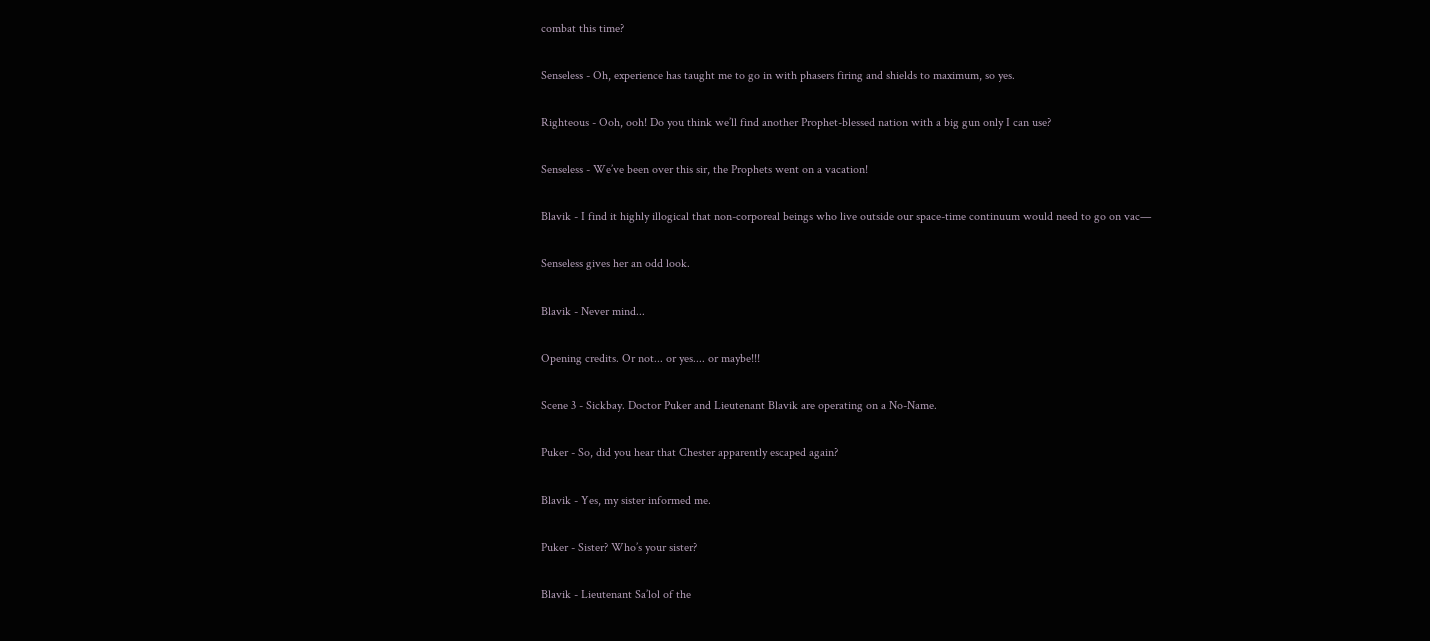combat this time?

Senseless - Oh, experience has taught me to go in with phasers firing and shields to maximum, so yes.

Righteous - Ooh, ooh! Do you think we’ll find another Prophet-blessed nation with a big gun only I can use?

Senseless - We’ve been over this sir, the Prophets went on a vacation!

Blavik - I find it highly illogical that non-corporeal beings who live outside our space-time continuum would need to go on vac—

Senseless gives her an odd look.

Blavik - Never mind...

Opening credits. Or not... or yes.... or maybe!!!

Scene 3 - Sickbay. Doctor Puker and Lieutenant Blavik are operating on a No-Name.

Puker - So, did you hear that Chester apparently escaped again?

Blavik - Yes, my sister informed me.

Puker - Sister? Who’s your sister?

Blavik - Lieutenant Sa’lol of the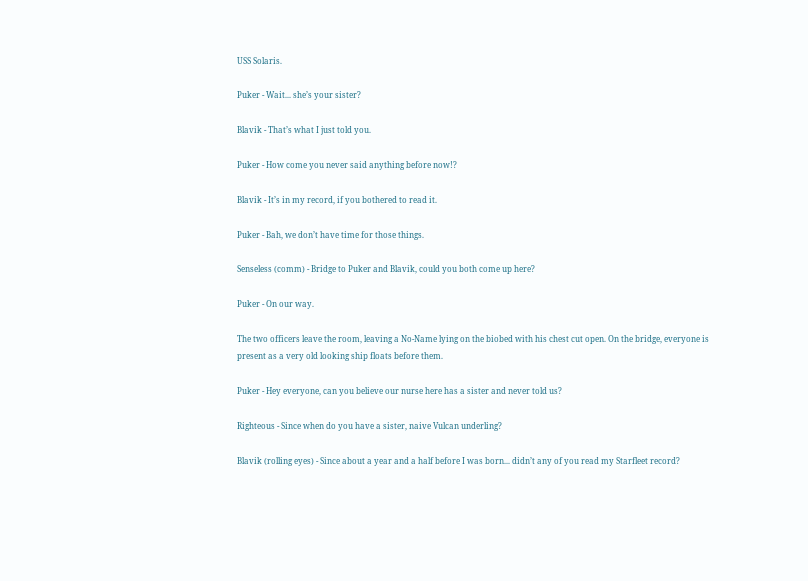USS Solaris.

Puker - Wait... she’s your sister?

Blavik - That’s what I just told you.

Puker - How come you never said anything before now!?

Blavik - It’s in my record, if you bothered to read it.

Puker - Bah, we don’t have time for those things.

Senseless (comm) - Bridge to Puker and Blavik, could you both come up here?

Puker - On our way.

The two officers leave the room, leaving a No-Name lying on the biobed with his chest cut open. On the bridge, everyone is present as a very old looking ship floats before them.

Puker - Hey everyone, can you believe our nurse here has a sister and never told us?

Righteous - Since when do you have a sister, naive Vulcan underling?

Blavik (rolling eyes) - Since about a year and a half before I was born... didn’t any of you read my Starfleet record?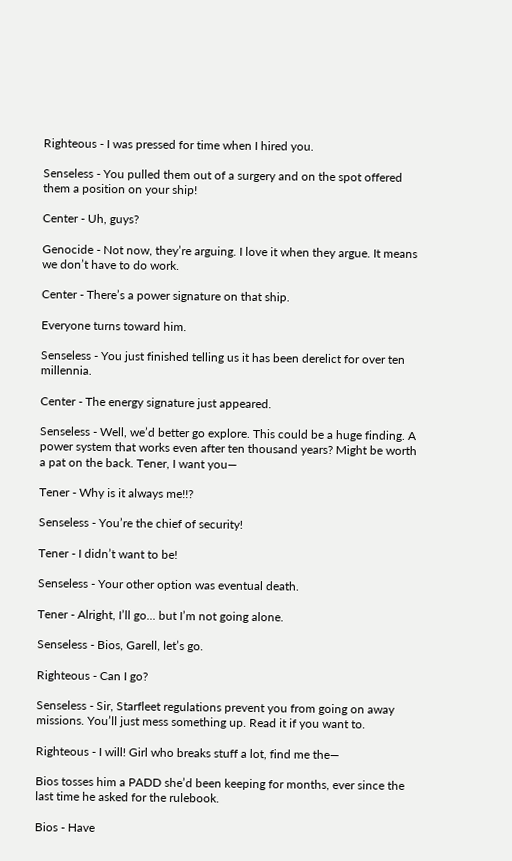Righteous - I was pressed for time when I hired you.

Senseless - You pulled them out of a surgery and on the spot offered them a position on your ship!

Center - Uh, guys?

Genocide - Not now, they’re arguing. I love it when they argue. It means we don’t have to do work.

Center - There’s a power signature on that ship.

Everyone turns toward him.

Senseless - You just finished telling us it has been derelict for over ten millennia.

Center - The energy signature just appeared.

Senseless - Well, we’d better go explore. This could be a huge finding. A power system that works even after ten thousand years? Might be worth a pat on the back. Tener, I want you—

Tener - Why is it always me!!?

Senseless - You’re the chief of security!

Tener - I didn’t want to be!

Senseless - Your other option was eventual death.

Tener - Alright, I’ll go... but I’m not going alone.

Senseless - Bios, Garell, let’s go.

Righteous - Can I go?

Senseless - Sir, Starfleet regulations prevent you from going on away missions. You’ll just mess something up. Read it if you want to.

Righteous - I will! Girl who breaks stuff a lot, find me the—

Bios tosses him a PADD she’d been keeping for months, ever since the last time he asked for the rulebook.

Bios - Have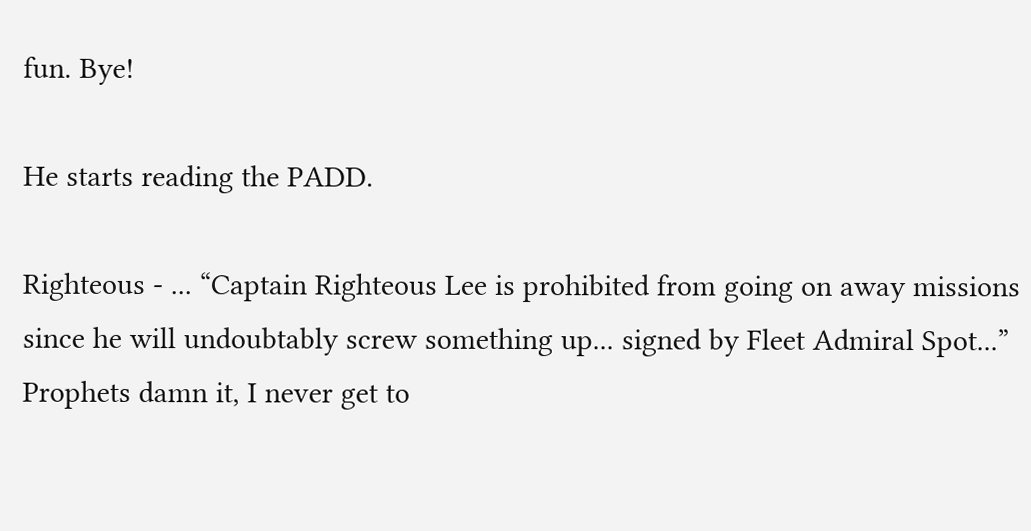fun. Bye!

He starts reading the PADD.

Righteous - ... “Captain Righteous Lee is prohibited from going on away missions since he will undoubtably screw something up... signed by Fleet Admiral Spot...” Prophets damn it, I never get to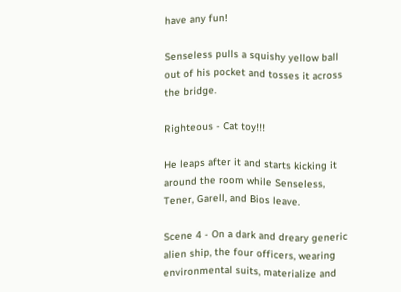have any fun!

Senseless pulls a squishy yellow ball out of his pocket and tosses it across the bridge.

Righteous - Cat toy!!!

He leaps after it and starts kicking it around the room while Senseless, Tener, Garell, and Bios leave.

Scene 4 - On a dark and dreary generic alien ship, the four officers, wearing environmental suits, materialize and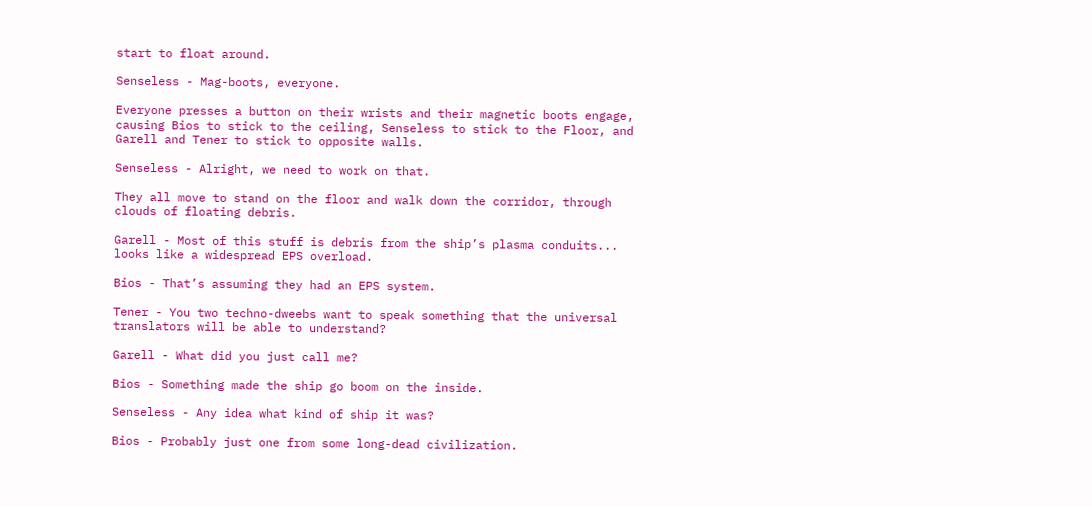start to float around.

Senseless - Mag-boots, everyone.

Everyone presses a button on their wrists and their magnetic boots engage, causing Bios to stick to the ceiling, Senseless to stick to the Floor, and Garell and Tener to stick to opposite walls.

Senseless - Alright, we need to work on that.

They all move to stand on the floor and walk down the corridor, through clouds of floating debris.

Garell - Most of this stuff is debris from the ship’s plasma conduits... looks like a widespread EPS overload.

Bios - That’s assuming they had an EPS system.

Tener - You two techno-dweebs want to speak something that the universal translators will be able to understand?

Garell - What did you just call me?

Bios - Something made the ship go boom on the inside.

Senseless - Any idea what kind of ship it was?

Bios - Probably just one from some long-dead civilization.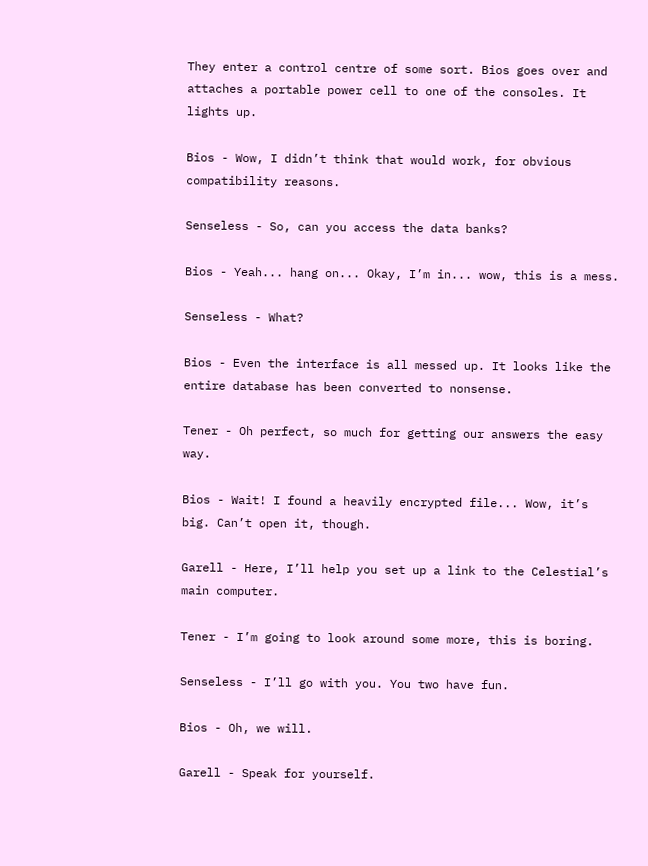They enter a control centre of some sort. Bios goes over and attaches a portable power cell to one of the consoles. It lights up.

Bios - Wow, I didn’t think that would work, for obvious compatibility reasons.

Senseless - So, can you access the data banks?

Bios - Yeah... hang on... Okay, I’m in... wow, this is a mess.

Senseless - What?

Bios - Even the interface is all messed up. It looks like the entire database has been converted to nonsense.

Tener - Oh perfect, so much for getting our answers the easy way.

Bios - Wait! I found a heavily encrypted file... Wow, it’s big. Can’t open it, though.

Garell - Here, I’ll help you set up a link to the Celestial’s main computer.

Tener - I’m going to look around some more, this is boring.

Senseless - I’ll go with you. You two have fun.

Bios - Oh, we will.

Garell - Speak for yourself.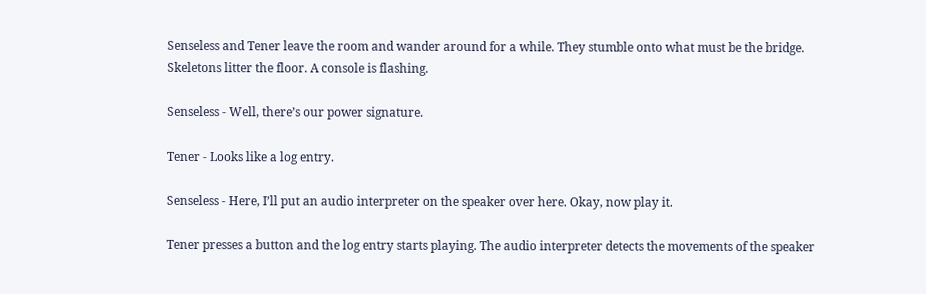Senseless and Tener leave the room and wander around for a while. They stumble onto what must be the bridge. Skeletons litter the floor. A console is flashing.

Senseless - Well, there’s our power signature.

Tener - Looks like a log entry.

Senseless - Here, I’ll put an audio interpreter on the speaker over here. Okay, now play it.

Tener presses a button and the log entry starts playing. The audio interpreter detects the movements of the speaker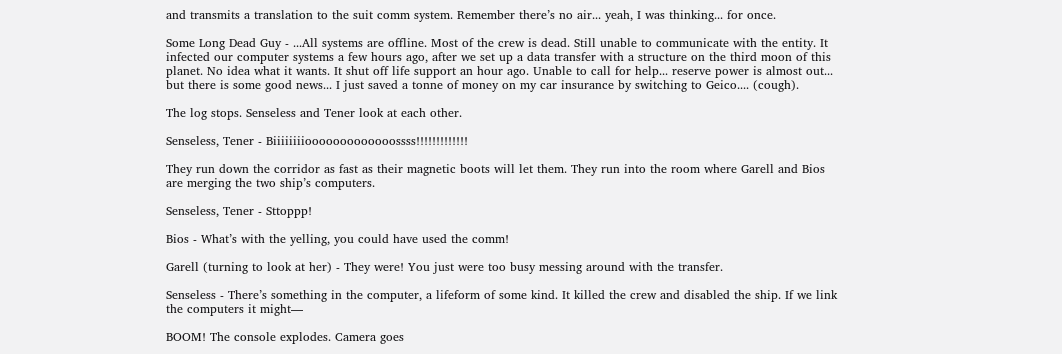and transmits a translation to the suit comm system. Remember there’s no air... yeah, I was thinking... for once.

Some Long Dead Guy - ...All systems are offline. Most of the crew is dead. Still unable to communicate with the entity. It infected our computer systems a few hours ago, after we set up a data transfer with a structure on the third moon of this planet. No idea what it wants. It shut off life support an hour ago. Unable to call for help... reserve power is almost out... but there is some good news... I just saved a tonne of money on my car insurance by switching to Geico.... (cough).

The log stops. Senseless and Tener look at each other.

Senseless, Tener - Biiiiiiiiooooooooooooossss!!!!!!!!!!!!!

They run down the corridor as fast as their magnetic boots will let them. They run into the room where Garell and Bios are merging the two ship’s computers.

Senseless, Tener - Sttoppp!

Bios - What’s with the yelling, you could have used the comm!

Garell (turning to look at her) - They were! You just were too busy messing around with the transfer.

Senseless - There’s something in the computer, a lifeform of some kind. It killed the crew and disabled the ship. If we link the computers it might—

BOOM! The console explodes. Camera goes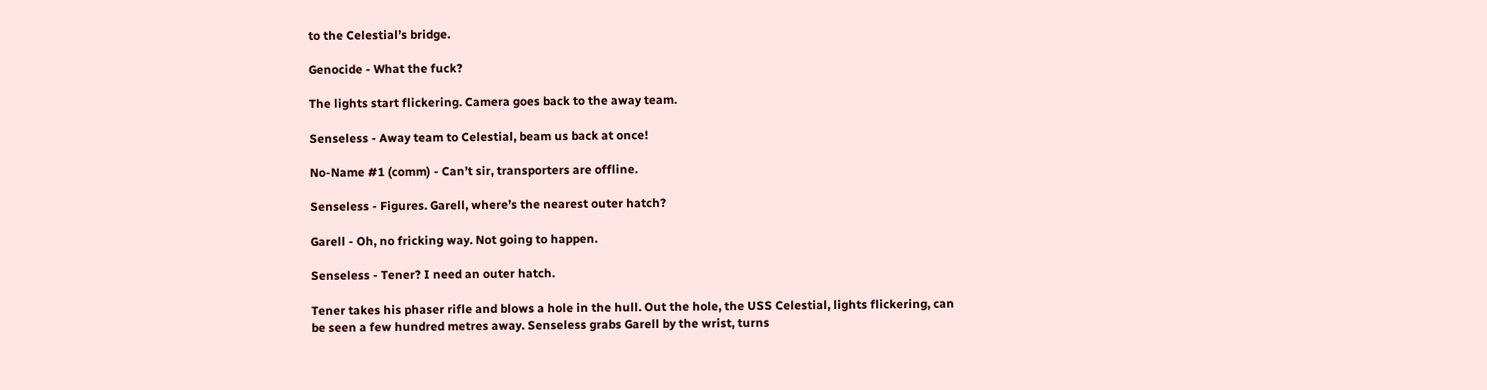to the Celestial’s bridge.

Genocide - What the fuck?

The lights start flickering. Camera goes back to the away team.

Senseless - Away team to Celestial, beam us back at once!

No-Name #1 (comm) - Can’t sir, transporters are offline.

Senseless - Figures. Garell, where’s the nearest outer hatch?

Garell - Oh, no fricking way. Not going to happen.

Senseless - Tener? I need an outer hatch.

Tener takes his phaser rifle and blows a hole in the hull. Out the hole, the USS Celestial, lights flickering, can be seen a few hundred metres away. Senseless grabs Garell by the wrist, turns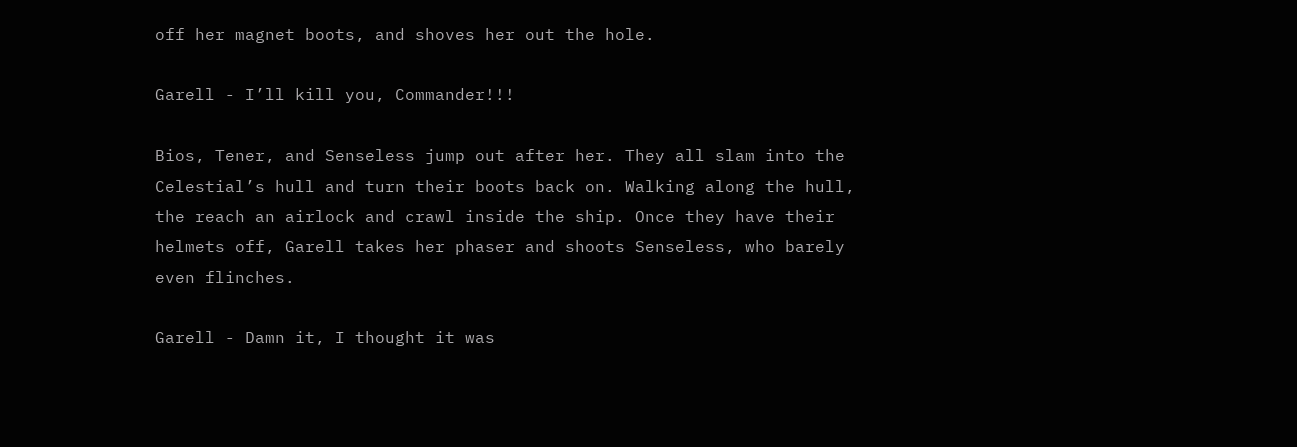off her magnet boots, and shoves her out the hole.

Garell - I’ll kill you, Commander!!!

Bios, Tener, and Senseless jump out after her. They all slam into the Celestial’s hull and turn their boots back on. Walking along the hull, the reach an airlock and crawl inside the ship. Once they have their helmets off, Garell takes her phaser and shoots Senseless, who barely even flinches.

Garell - Damn it, I thought it was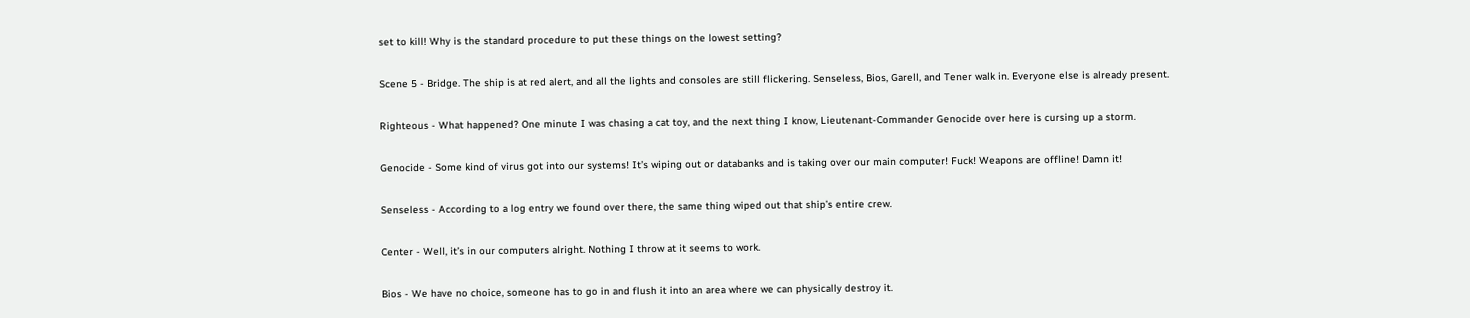set to kill! Why is the standard procedure to put these things on the lowest setting?

Scene 5 - Bridge. The ship is at red alert, and all the lights and consoles are still flickering. Senseless, Bios, Garell, and Tener walk in. Everyone else is already present.

Righteous - What happened? One minute I was chasing a cat toy, and the next thing I know, Lieutenant-Commander Genocide over here is cursing up a storm.

Genocide - Some kind of virus got into our systems! It’s wiping out or databanks and is taking over our main computer! Fuck! Weapons are offline! Damn it!

Senseless - According to a log entry we found over there, the same thing wiped out that ship’s entire crew.

Center - Well, it’s in our computers alright. Nothing I throw at it seems to work.

Bios - We have no choice, someone has to go in and flush it into an area where we can physically destroy it.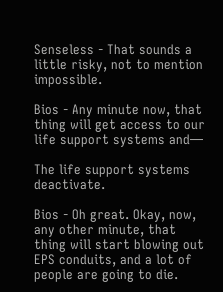Senseless - That sounds a little risky, not to mention impossible.

Bios - Any minute now, that thing will get access to our life support systems and—

The life support systems deactivate.

Bios - Oh great. Okay, now, any other minute, that thing will start blowing out EPS conduits, and a lot of people are going to die.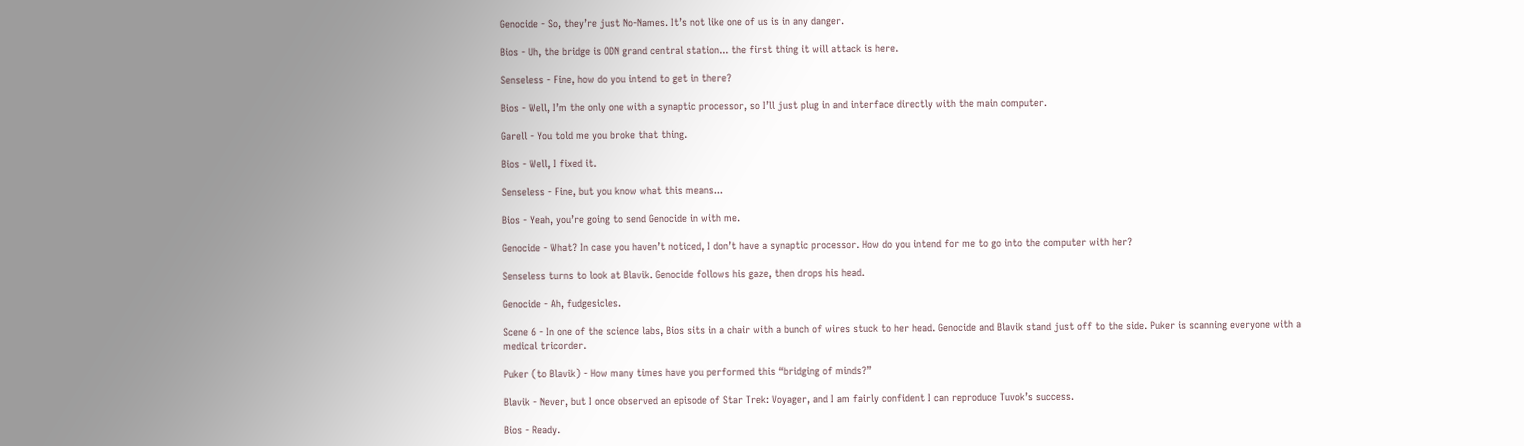Genocide - So, they’re just No-Names. It’s not like one of us is in any danger.

Bios - Uh, the bridge is ODN grand central station... the first thing it will attack is here.

Senseless - Fine, how do you intend to get in there?

Bios - Well, I’m the only one with a synaptic processor, so I’ll just plug in and interface directly with the main computer.

Garell - You told me you broke that thing.

Bios - Well, I fixed it.

Senseless - Fine, but you know what this means...

Bios - Yeah, you’re going to send Genocide in with me.

Genocide - What? In case you haven’t noticed, I don’t have a synaptic processor. How do you intend for me to go into the computer with her?

Senseless turns to look at Blavik. Genocide follows his gaze, then drops his head.

Genocide - Ah, fudgesicles.

Scene 6 - In one of the science labs, Bios sits in a chair with a bunch of wires stuck to her head. Genocide and Blavik stand just off to the side. Puker is scanning everyone with a medical tricorder.

Puker (to Blavik) - How many times have you performed this “bridging of minds?”

Blavik - Never, but I once observed an episode of Star Trek: Voyager, and I am fairly confident I can reproduce Tuvok’s success.

Bios - Ready.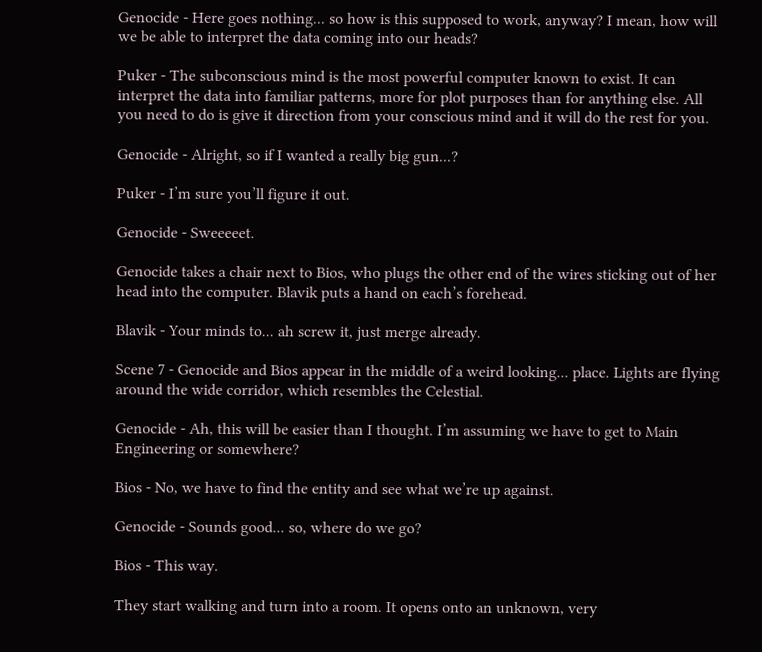Genocide - Here goes nothing... so how is this supposed to work, anyway? I mean, how will we be able to interpret the data coming into our heads?

Puker - The subconscious mind is the most powerful computer known to exist. It can interpret the data into familiar patterns, more for plot purposes than for anything else. All you need to do is give it direction from your conscious mind and it will do the rest for you.

Genocide - Alright, so if I wanted a really big gun...?

Puker - I’m sure you’ll figure it out.

Genocide - Sweeeeet.

Genocide takes a chair next to Bios, who plugs the other end of the wires sticking out of her head into the computer. Blavik puts a hand on each’s forehead.

Blavik - Your minds to... ah screw it, just merge already.

Scene 7 - Genocide and Bios appear in the middle of a weird looking... place. Lights are flying around the wide corridor, which resembles the Celestial.

Genocide - Ah, this will be easier than I thought. I’m assuming we have to get to Main Engineering or somewhere?

Bios - No, we have to find the entity and see what we’re up against.

Genocide - Sounds good... so, where do we go?

Bios - This way.

They start walking and turn into a room. It opens onto an unknown, very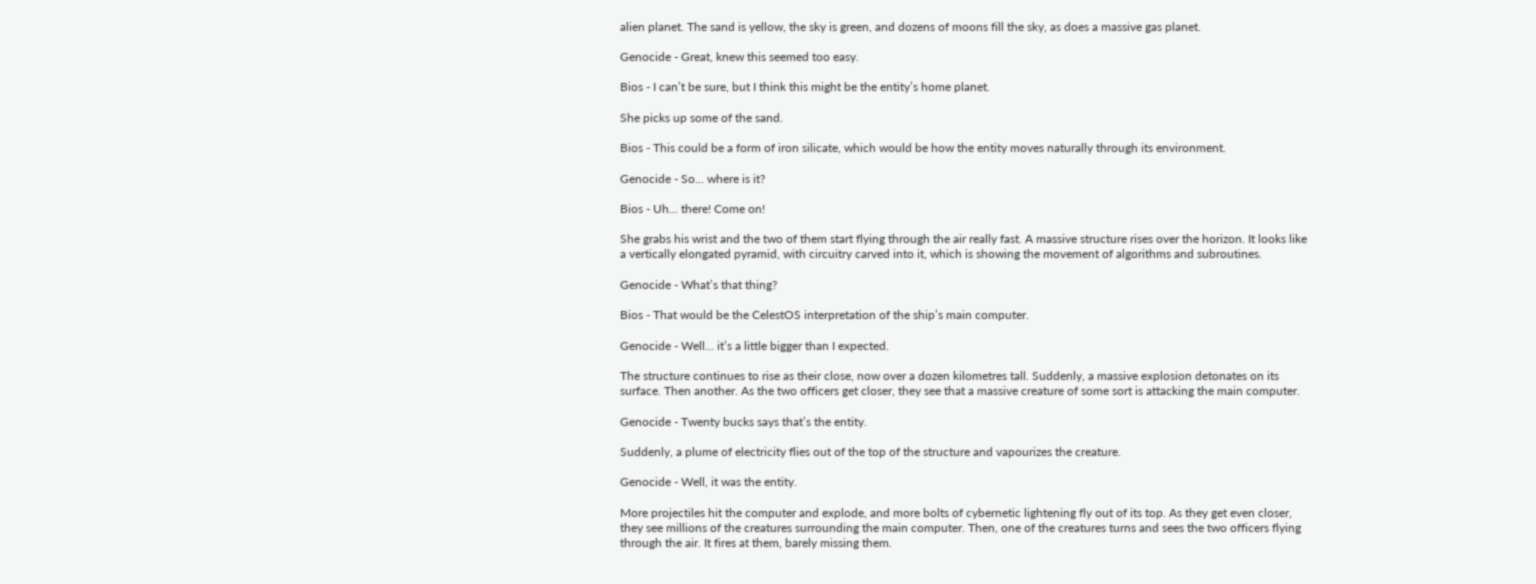alien planet. The sand is yellow, the sky is green, and dozens of moons fill the sky, as does a massive gas planet.

Genocide - Great, knew this seemed too easy.

Bios - I can’t be sure, but I think this might be the entity’s home planet.

She picks up some of the sand.

Bios - This could be a form of iron silicate, which would be how the entity moves naturally through its environment.

Genocide - So... where is it?

Bios - Uh... there! Come on!

She grabs his wrist and the two of them start flying through the air really fast. A massive structure rises over the horizon. It looks like a vertically elongated pyramid, with circuitry carved into it, which is showing the movement of algorithms and subroutines.

Genocide - What’s that thing?

Bios - That would be the CelestOS interpretation of the ship’s main computer.

Genocide - Well... it’s a little bigger than I expected.

The structure continues to rise as their close, now over a dozen kilometres tall. Suddenly, a massive explosion detonates on its surface. Then another. As the two officers get closer, they see that a massive creature of some sort is attacking the main computer.

Genocide - Twenty bucks says that’s the entity.

Suddenly, a plume of electricity flies out of the top of the structure and vapourizes the creature.

Genocide - Well, it was the entity.

More projectiles hit the computer and explode, and more bolts of cybernetic lightening fly out of its top. As they get even closer, they see millions of the creatures surrounding the main computer. Then, one of the creatures turns and sees the two officers flying through the air. It fires at them, barely missing them.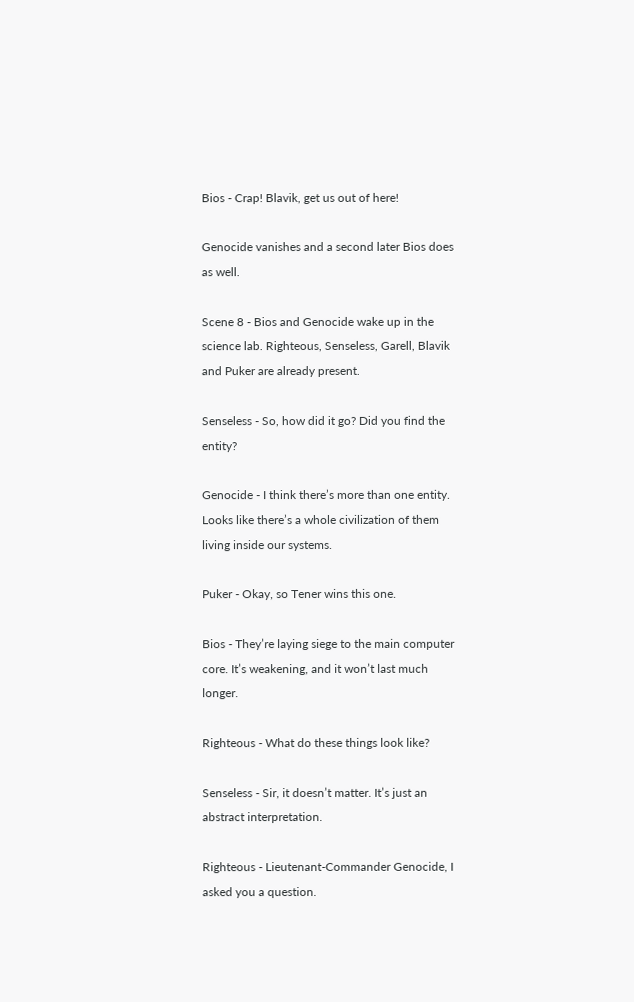Bios - Crap! Blavik, get us out of here!

Genocide vanishes and a second later Bios does as well.

Scene 8 - Bios and Genocide wake up in the science lab. Righteous, Senseless, Garell, Blavik and Puker are already present.

Senseless - So, how did it go? Did you find the entity?

Genocide - I think there’s more than one entity. Looks like there’s a whole civilization of them living inside our systems.

Puker - Okay, so Tener wins this one.

Bios - They’re laying siege to the main computer core. It’s weakening, and it won’t last much longer.

Righteous - What do these things look like?

Senseless - Sir, it doesn’t matter. It’s just an abstract interpretation.

Righteous - Lieutenant-Commander Genocide, I asked you a question.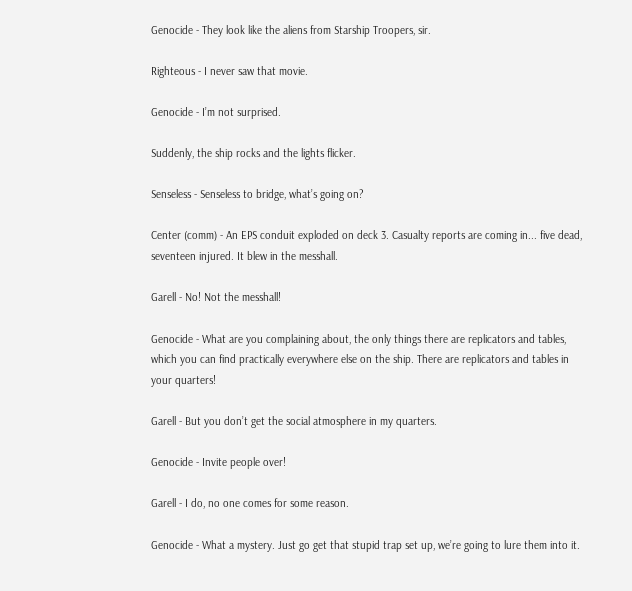Genocide - They look like the aliens from Starship Troopers, sir.

Righteous - I never saw that movie.

Genocide - I’m not surprised.

Suddenly, the ship rocks and the lights flicker.

Senseless - Senseless to bridge, what’s going on?

Center (comm) - An EPS conduit exploded on deck 3. Casualty reports are coming in... five dead, seventeen injured. It blew in the messhall.

Garell - No! Not the messhall!

Genocide - What are you complaining about, the only things there are replicators and tables, which you can find practically everywhere else on the ship. There are replicators and tables in your quarters!

Garell - But you don’t get the social atmosphere in my quarters.

Genocide - Invite people over!

Garell - I do, no one comes for some reason.

Genocide - What a mystery. Just go get that stupid trap set up, we’re going to lure them into it.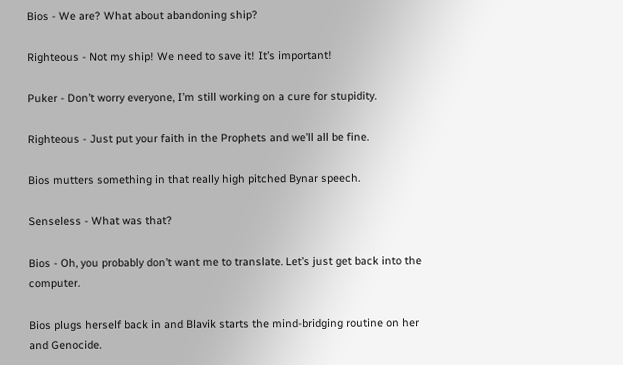Bios - We are? What about abandoning ship?

Righteous - Not my ship! We need to save it! It’s important!

Puker - Don’t worry everyone, I’m still working on a cure for stupidity.

Righteous - Just put your faith in the Prophets and we’ll all be fine.

Bios mutters something in that really high pitched Bynar speech.

Senseless - What was that?

Bios - Oh, you probably don’t want me to translate. Let’s just get back into the computer.

Bios plugs herself back in and Blavik starts the mind-bridging routine on her and Genocide.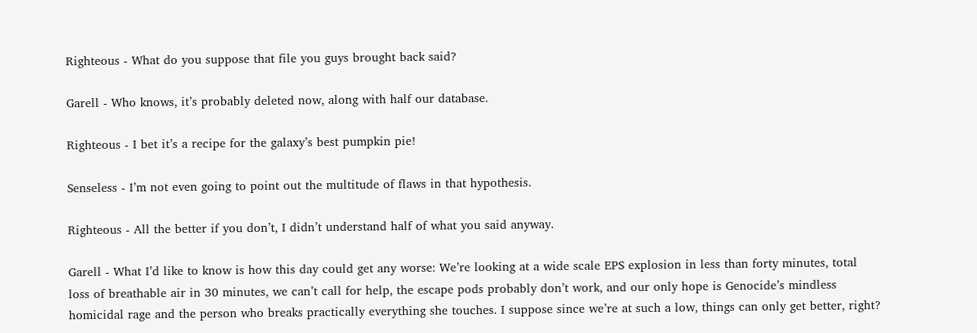Righteous - What do you suppose that file you guys brought back said?

Garell - Who knows, it’s probably deleted now, along with half our database.

Righteous - I bet it’s a recipe for the galaxy’s best pumpkin pie!

Senseless - I’m not even going to point out the multitude of flaws in that hypothesis.

Righteous - All the better if you don’t, I didn’t understand half of what you said anyway.

Garell - What I’d like to know is how this day could get any worse: We’re looking at a wide scale EPS explosion in less than forty minutes, total loss of breathable air in 30 minutes, we can’t call for help, the escape pods probably don’t work, and our only hope is Genocide’s mindless homicidal rage and the person who breaks practically everything she touches. I suppose since we’re at such a low, things can only get better, right?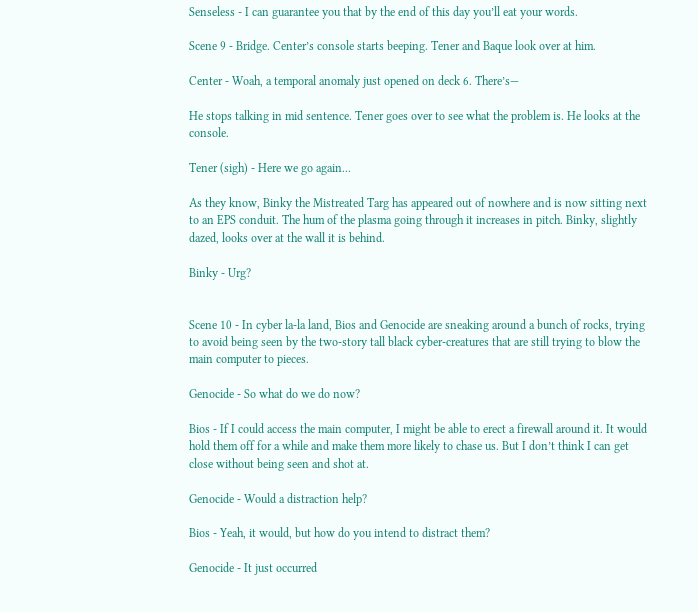Senseless - I can guarantee you that by the end of this day you’ll eat your words.

Scene 9 - Bridge. Center’s console starts beeping. Tener and Baque look over at him.

Center - Woah, a temporal anomaly just opened on deck 6. There’s—

He stops talking in mid sentence. Tener goes over to see what the problem is. He looks at the console.

Tener (sigh) - Here we go again...

As they know, Binky the Mistreated Targ has appeared out of nowhere and is now sitting next to an EPS conduit. The hum of the plasma going through it increases in pitch. Binky, slightly dazed, looks over at the wall it is behind.

Binky - Urg?


Scene 10 - In cyber la-la land, Bios and Genocide are sneaking around a bunch of rocks, trying to avoid being seen by the two-story tall black cyber-creatures that are still trying to blow the main computer to pieces.

Genocide - So what do we do now?

Bios - If I could access the main computer, I might be able to erect a firewall around it. It would hold them off for a while and make them more likely to chase us. But I don’t think I can get close without being seen and shot at.

Genocide - Would a distraction help?

Bios - Yeah, it would, but how do you intend to distract them?

Genocide - It just occurred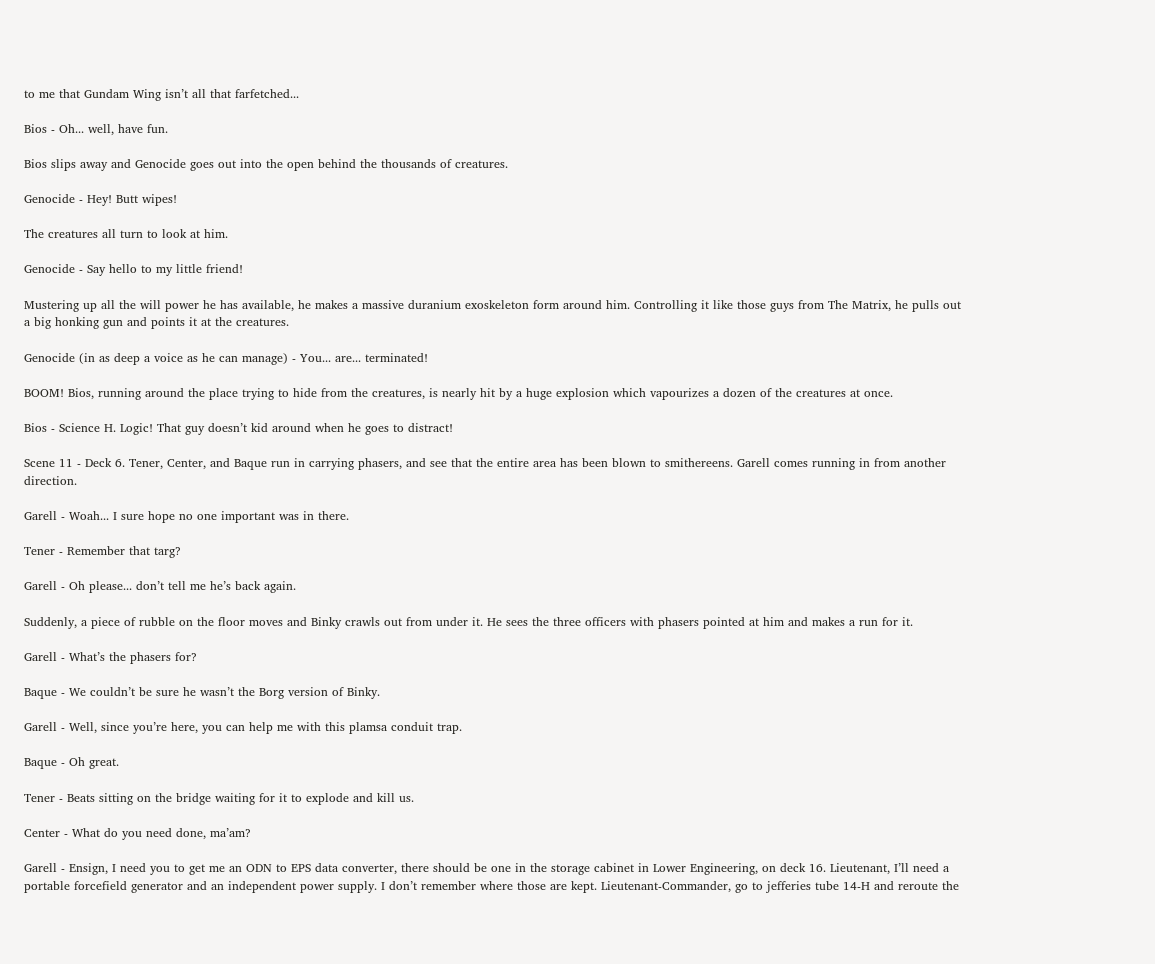to me that Gundam Wing isn’t all that farfetched...

Bios - Oh... well, have fun.

Bios slips away and Genocide goes out into the open behind the thousands of creatures.

Genocide - Hey! Butt wipes!

The creatures all turn to look at him.

Genocide - Say hello to my little friend!

Mustering up all the will power he has available, he makes a massive duranium exoskeleton form around him. Controlling it like those guys from The Matrix, he pulls out a big honking gun and points it at the creatures.

Genocide (in as deep a voice as he can manage) - You... are... terminated!

BOOM! Bios, running around the place trying to hide from the creatures, is nearly hit by a huge explosion which vapourizes a dozen of the creatures at once.

Bios - Science H. Logic! That guy doesn’t kid around when he goes to distract!

Scene 11 - Deck 6. Tener, Center, and Baque run in carrying phasers, and see that the entire area has been blown to smithereens. Garell comes running in from another direction.

Garell - Woah... I sure hope no one important was in there.

Tener - Remember that targ?

Garell - Oh please... don’t tell me he’s back again.

Suddenly, a piece of rubble on the floor moves and Binky crawls out from under it. He sees the three officers with phasers pointed at him and makes a run for it.

Garell - What’s the phasers for?

Baque - We couldn’t be sure he wasn’t the Borg version of Binky.

Garell - Well, since you’re here, you can help me with this plamsa conduit trap.

Baque - Oh great.

Tener - Beats sitting on the bridge waiting for it to explode and kill us.

Center - What do you need done, ma’am?

Garell - Ensign, I need you to get me an ODN to EPS data converter, there should be one in the storage cabinet in Lower Engineering, on deck 16. Lieutenant, I’ll need a portable forcefield generator and an independent power supply. I don’t remember where those are kept. Lieutenant-Commander, go to jefferies tube 14-H and reroute the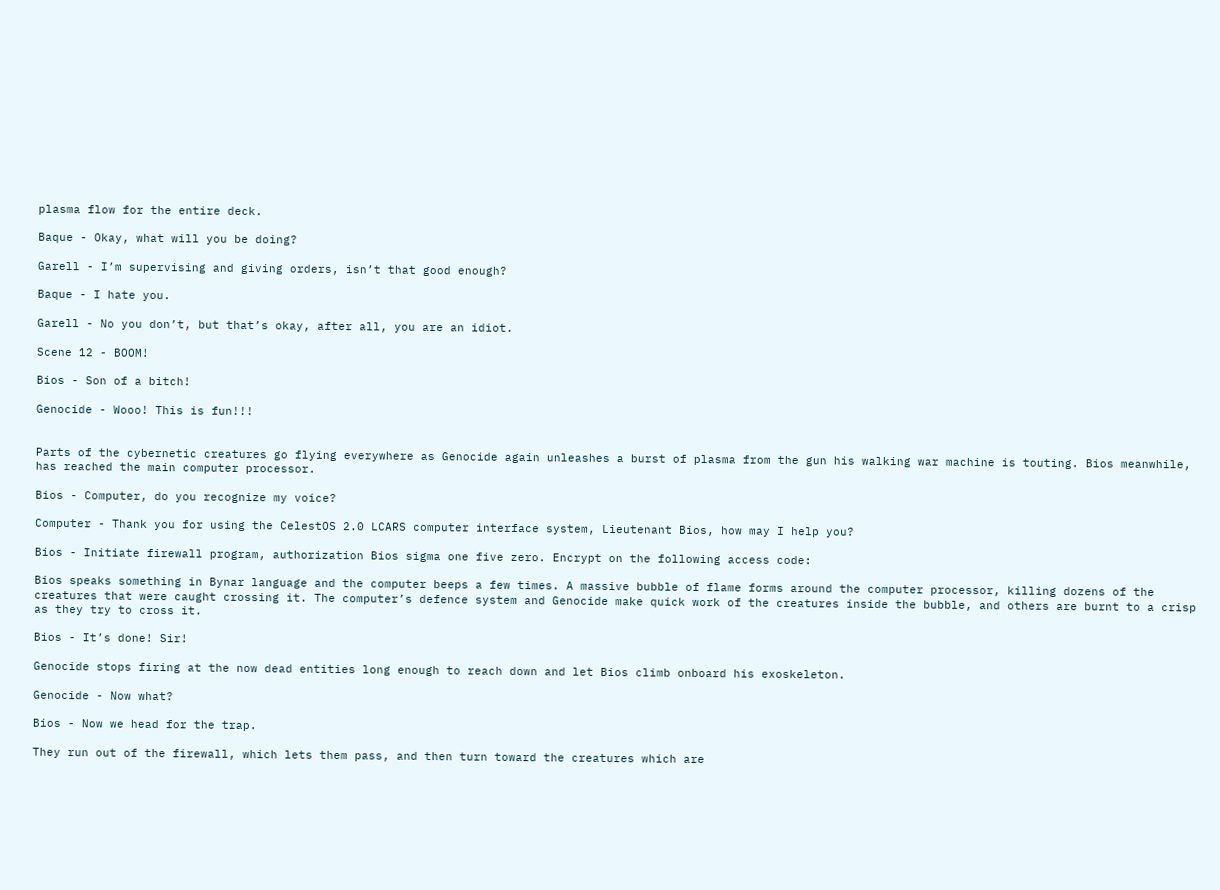plasma flow for the entire deck.

Baque - Okay, what will you be doing?

Garell - I’m supervising and giving orders, isn’t that good enough?

Baque - I hate you.

Garell - No you don’t, but that’s okay, after all, you are an idiot.

Scene 12 - BOOM!

Bios - Son of a bitch!

Genocide - Wooo! This is fun!!!


Parts of the cybernetic creatures go flying everywhere as Genocide again unleashes a burst of plasma from the gun his walking war machine is touting. Bios meanwhile, has reached the main computer processor.

Bios - Computer, do you recognize my voice?

Computer - Thank you for using the CelestOS 2.0 LCARS computer interface system, Lieutenant Bios, how may I help you?

Bios - Initiate firewall program, authorization Bios sigma one five zero. Encrypt on the following access code:

Bios speaks something in Bynar language and the computer beeps a few times. A massive bubble of flame forms around the computer processor, killing dozens of the creatures that were caught crossing it. The computer’s defence system and Genocide make quick work of the creatures inside the bubble, and others are burnt to a crisp as they try to cross it.

Bios - It’s done! Sir!

Genocide stops firing at the now dead entities long enough to reach down and let Bios climb onboard his exoskeleton.

Genocide - Now what?

Bios - Now we head for the trap.

They run out of the firewall, which lets them pass, and then turn toward the creatures which are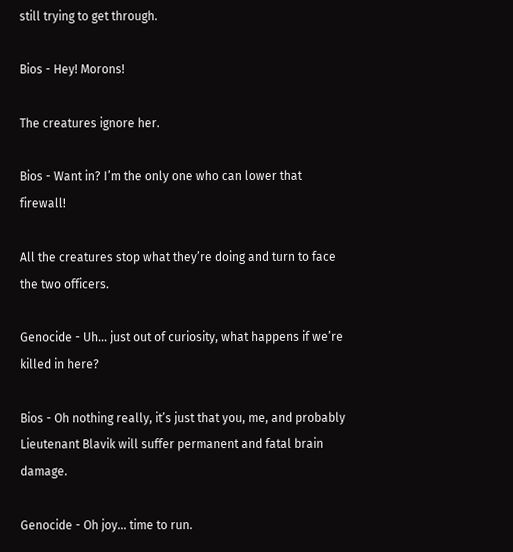still trying to get through.

Bios - Hey! Morons!

The creatures ignore her.

Bios - Want in? I’m the only one who can lower that firewall!

All the creatures stop what they’re doing and turn to face the two officers.

Genocide - Uh... just out of curiosity, what happens if we’re killed in here?

Bios - Oh nothing really, it’s just that you, me, and probably Lieutenant Blavik will suffer permanent and fatal brain damage.

Genocide - Oh joy... time to run.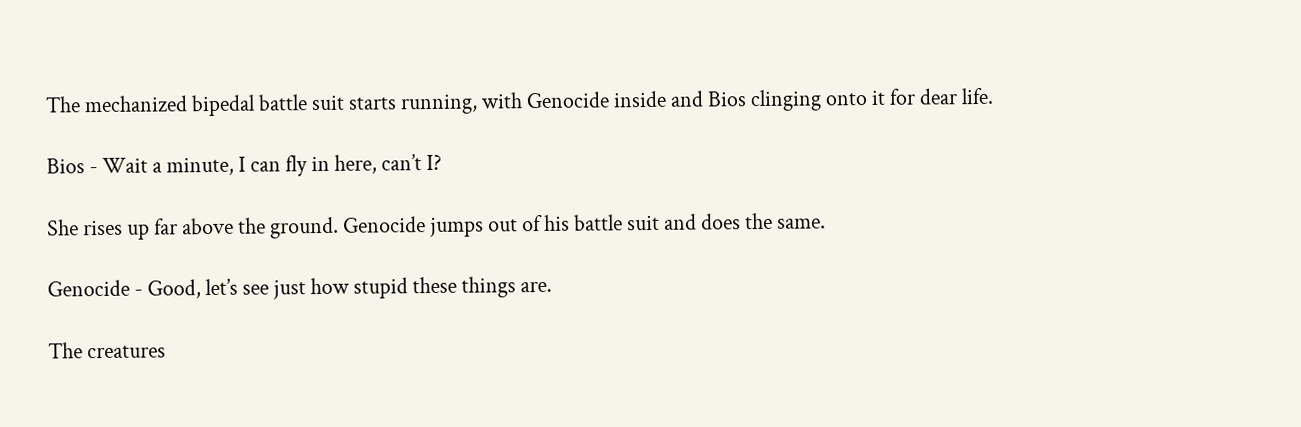The mechanized bipedal battle suit starts running, with Genocide inside and Bios clinging onto it for dear life.

Bios - Wait a minute, I can fly in here, can’t I?

She rises up far above the ground. Genocide jumps out of his battle suit and does the same.

Genocide - Good, let’s see just how stupid these things are.

The creatures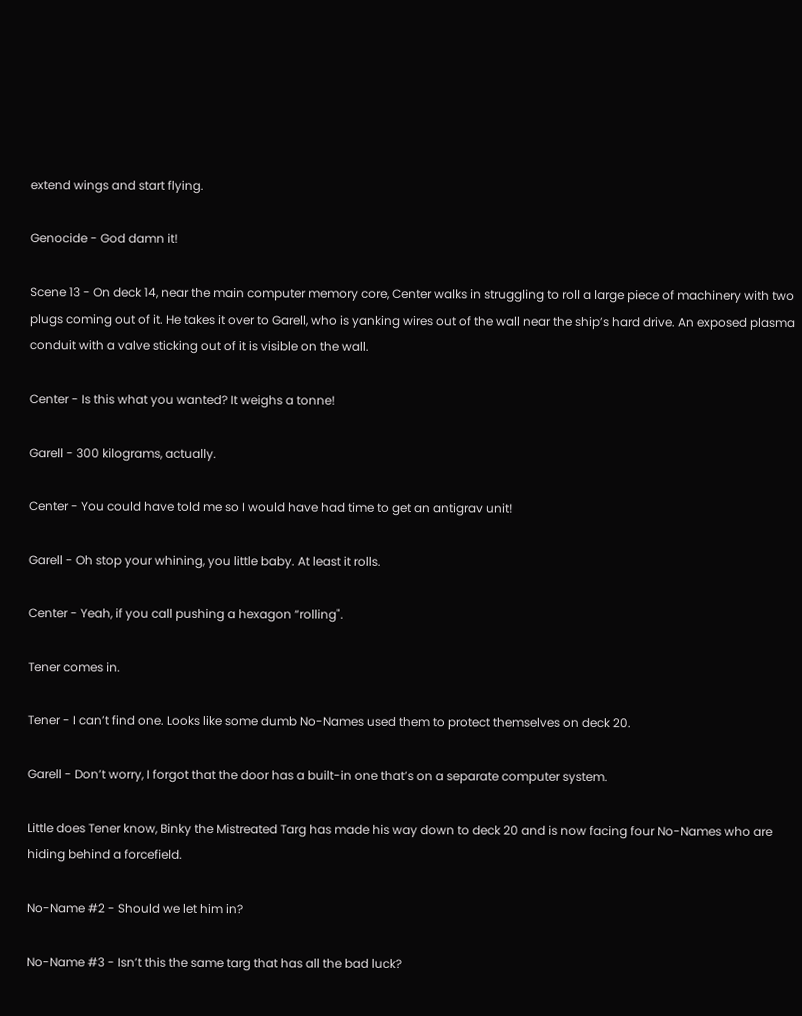extend wings and start flying.

Genocide - God damn it!

Scene 13 - On deck 14, near the main computer memory core, Center walks in struggling to roll a large piece of machinery with two plugs coming out of it. He takes it over to Garell, who is yanking wires out of the wall near the ship’s hard drive. An exposed plasma conduit with a valve sticking out of it is visible on the wall.

Center - Is this what you wanted? It weighs a tonne!

Garell - 300 kilograms, actually.

Center - You could have told me so I would have had time to get an antigrav unit!

Garell - Oh stop your whining, you little baby. At least it rolls.

Center - Yeah, if you call pushing a hexagon “rolling".

Tener comes in.

Tener - I can’t find one. Looks like some dumb No-Names used them to protect themselves on deck 20.

Garell - Don’t worry, I forgot that the door has a built-in one that’s on a separate computer system.

Little does Tener know, Binky the Mistreated Targ has made his way down to deck 20 and is now facing four No-Names who are hiding behind a forcefield.

No-Name #2 - Should we let him in?

No-Name #3 - Isn’t this the same targ that has all the bad luck?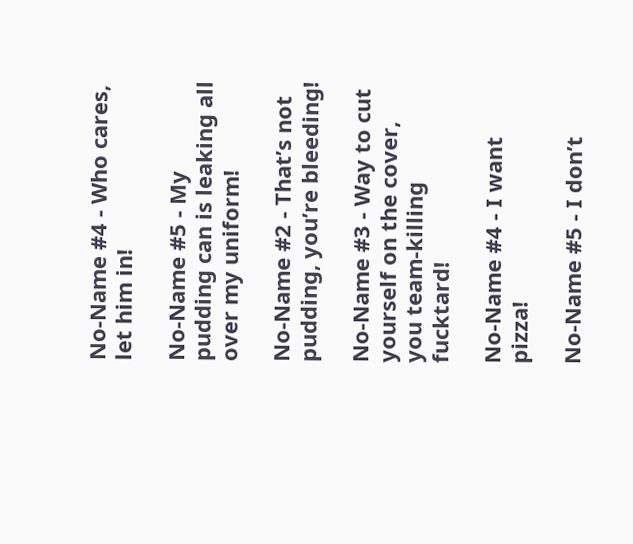No-Name #4 - Who cares, let him in!

No-Name #5 - My pudding can is leaking all over my uniform!

No-Name #2 - That’s not pudding, you’re bleeding!

No-Name #3 - Way to cut yourself on the cover, you team-killing fucktard!

No-Name #4 - I want pizza!

No-Name #5 - I don’t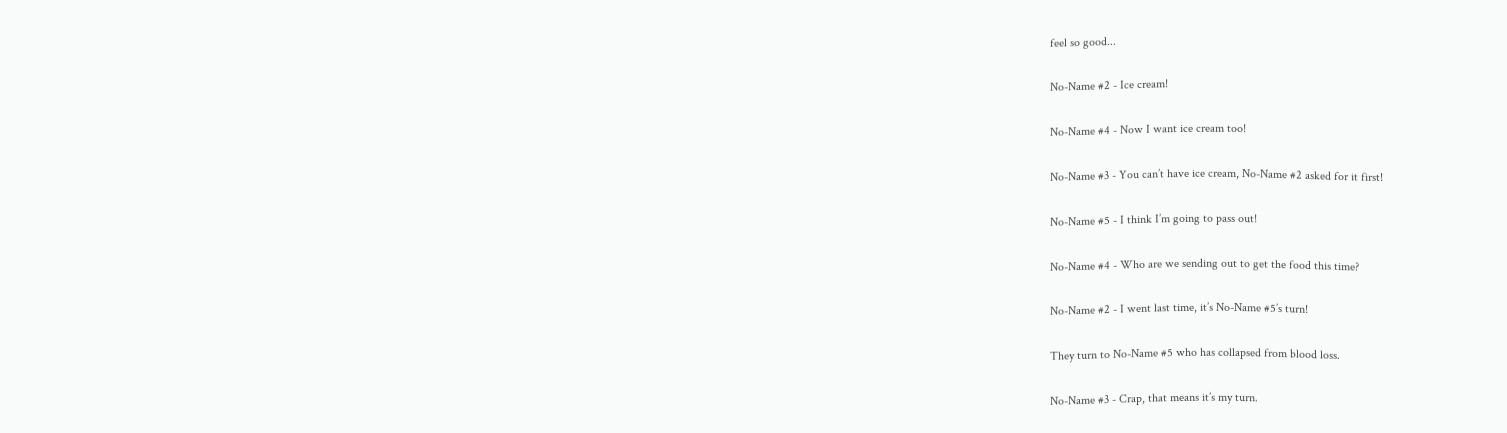feel so good...

No-Name #2 - Ice cream!

No-Name #4 - Now I want ice cream too!

No-Name #3 - You can’t have ice cream, No-Name #2 asked for it first!

No-Name #5 - I think I’m going to pass out!

No-Name #4 - Who are we sending out to get the food this time?

No-Name #2 - I went last time, it’s No-Name #5’s turn!

They turn to No-Name #5 who has collapsed from blood loss.

No-Name #3 - Crap, that means it’s my turn.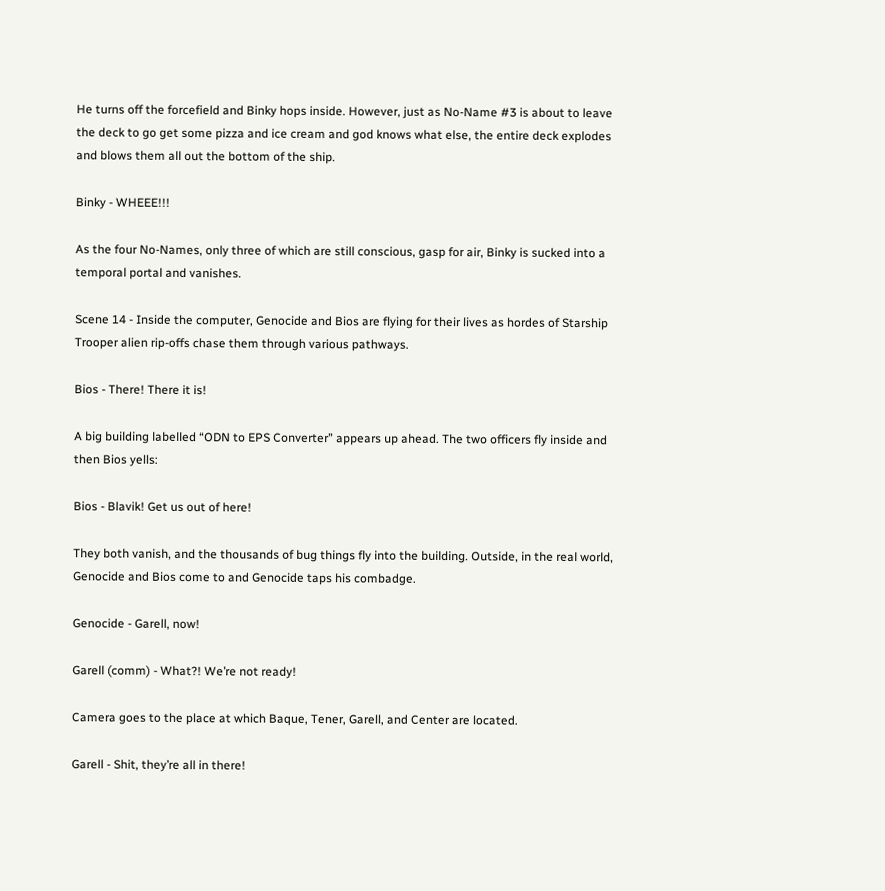He turns off the forcefield and Binky hops inside. However, just as No-Name #3 is about to leave the deck to go get some pizza and ice cream and god knows what else, the entire deck explodes and blows them all out the bottom of the ship.

Binky - WHEEE!!!

As the four No-Names, only three of which are still conscious, gasp for air, Binky is sucked into a temporal portal and vanishes.

Scene 14 - Inside the computer, Genocide and Bios are flying for their lives as hordes of Starship Trooper alien rip-offs chase them through various pathways.

Bios - There! There it is!

A big building labelled “ODN to EPS Converter” appears up ahead. The two officers fly inside and then Bios yells:

Bios - Blavik! Get us out of here!

They both vanish, and the thousands of bug things fly into the building. Outside, in the real world, Genocide and Bios come to and Genocide taps his combadge.

Genocide - Garell, now!

Garell (comm) - What?! We’re not ready!

Camera goes to the place at which Baque, Tener, Garell, and Center are located.

Garell - Shit, they’re all in there!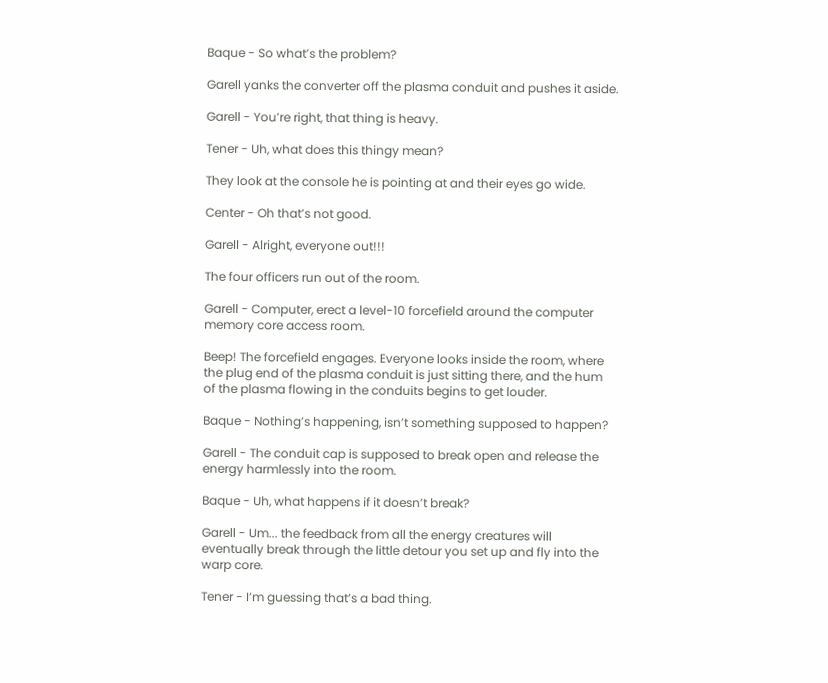Baque - So what’s the problem?

Garell yanks the converter off the plasma conduit and pushes it aside.

Garell - You’re right, that thing is heavy.

Tener - Uh, what does this thingy mean?

They look at the console he is pointing at and their eyes go wide.

Center - Oh that’s not good.

Garell - Alright, everyone out!!!

The four officers run out of the room.

Garell - Computer, erect a level-10 forcefield around the computer memory core access room.

Beep! The forcefield engages. Everyone looks inside the room, where the plug end of the plasma conduit is just sitting there, and the hum of the plasma flowing in the conduits begins to get louder.

Baque - Nothing’s happening, isn’t something supposed to happen?

Garell - The conduit cap is supposed to break open and release the energy harmlessly into the room.

Baque - Uh, what happens if it doesn’t break?

Garell - Um... the feedback from all the energy creatures will eventually break through the little detour you set up and fly into the warp core.

Tener - I’m guessing that’s a bad thing.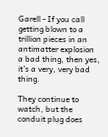Garell - If you call getting blown to a trillion pieces in an antimatter explosion a bad thing, then yes, it’s a very, very bad thing.

They continue to watch, but the conduit plug does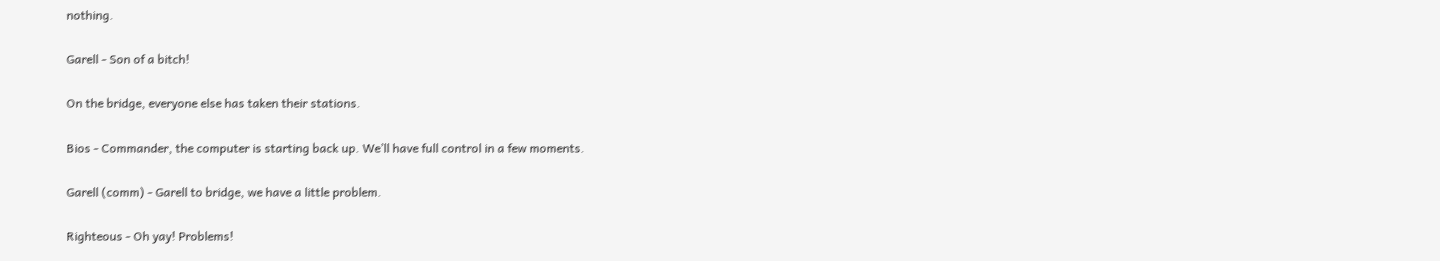nothing.

Garell - Son of a bitch!

On the bridge, everyone else has taken their stations.

Bios - Commander, the computer is starting back up. We’ll have full control in a few moments.

Garell (comm) - Garell to bridge, we have a little problem.

Righteous - Oh yay! Problems!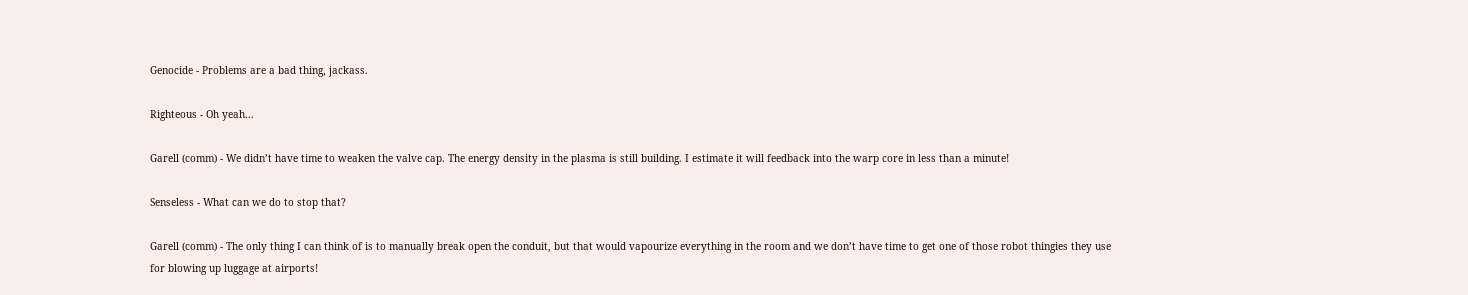Genocide - Problems are a bad thing, jackass.

Righteous - Oh yeah...

Garell (comm) - We didn’t have time to weaken the valve cap. The energy density in the plasma is still building. I estimate it will feedback into the warp core in less than a minute!

Senseless - What can we do to stop that?

Garell (comm) - The only thing I can think of is to manually break open the conduit, but that would vapourize everything in the room and we don’t have time to get one of those robot thingies they use for blowing up luggage at airports!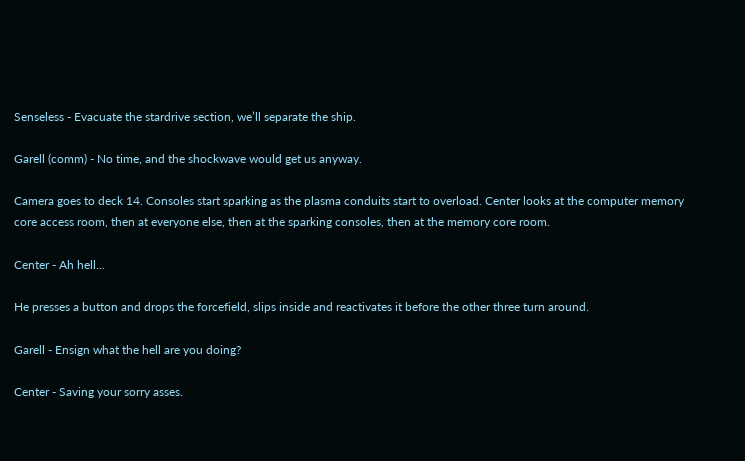Senseless - Evacuate the stardrive section, we’ll separate the ship.

Garell (comm) - No time, and the shockwave would get us anyway.

Camera goes to deck 14. Consoles start sparking as the plasma conduits start to overload. Center looks at the computer memory core access room, then at everyone else, then at the sparking consoles, then at the memory core room.

Center - Ah hell...

He presses a button and drops the forcefield, slips inside and reactivates it before the other three turn around.

Garell - Ensign what the hell are you doing?

Center - Saving your sorry asses.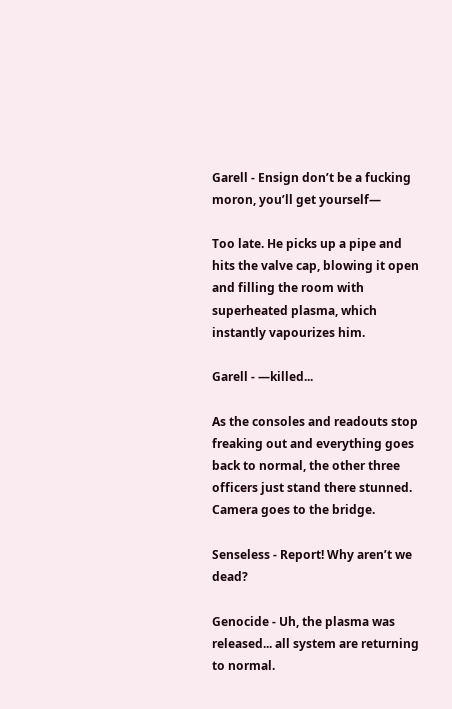Garell - Ensign don’t be a fucking moron, you’ll get yourself—

Too late. He picks up a pipe and hits the valve cap, blowing it open and filling the room with superheated plasma, which instantly vapourizes him.

Garell - —killed...

As the consoles and readouts stop freaking out and everything goes back to normal, the other three officers just stand there stunned. Camera goes to the bridge.

Senseless - Report! Why aren’t we dead?

Genocide - Uh, the plasma was released... all system are returning to normal.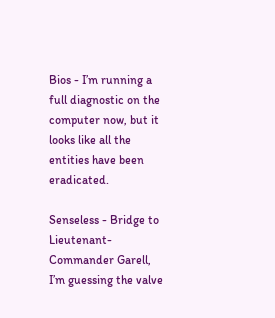Bios - I’m running a full diagnostic on the computer now, but it looks like all the entities have been eradicated.

Senseless - Bridge to Lieutenant-Commander Garell, I’m guessing the valve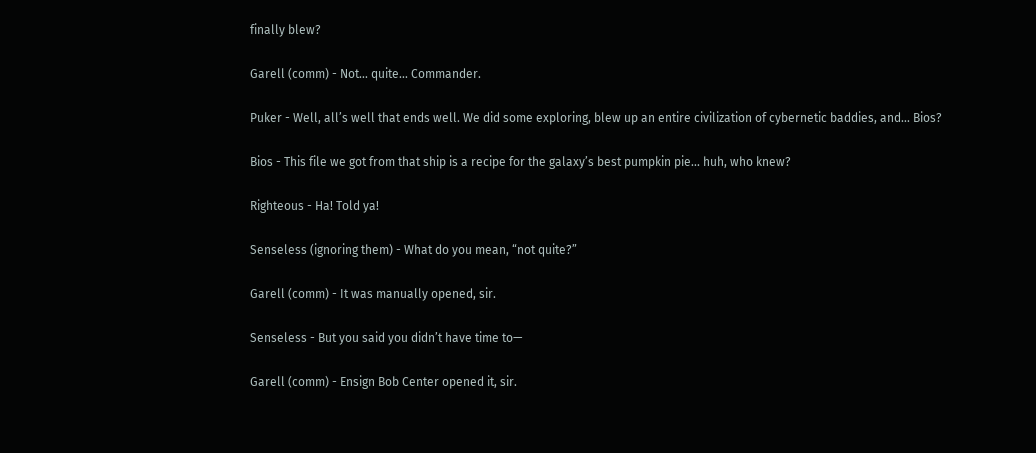finally blew?

Garell (comm) - Not... quite... Commander.

Puker - Well, all’s well that ends well. We did some exploring, blew up an entire civilization of cybernetic baddies, and... Bios?

Bios - This file we got from that ship is a recipe for the galaxy’s best pumpkin pie... huh, who knew?

Righteous - Ha! Told ya!

Senseless (ignoring them) - What do you mean, “not quite?”

Garell (comm) - It was manually opened, sir.

Senseless - But you said you didn’t have time to—

Garell (comm) - Ensign Bob Center opened it, sir.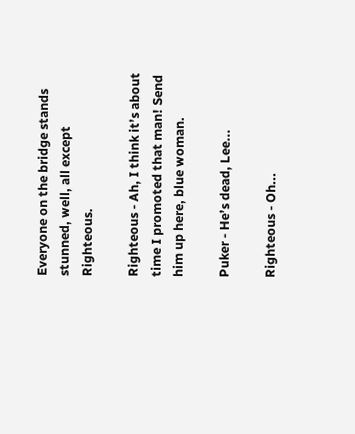Everyone on the bridge stands stunned, well, all except Righteous.

Righteous - Ah, I think it’s about time I promoted that man! Send him up here, blue woman.

Puker - He’s dead, Lee...

Righteous - Oh...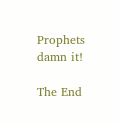Prophets damn it!

The End